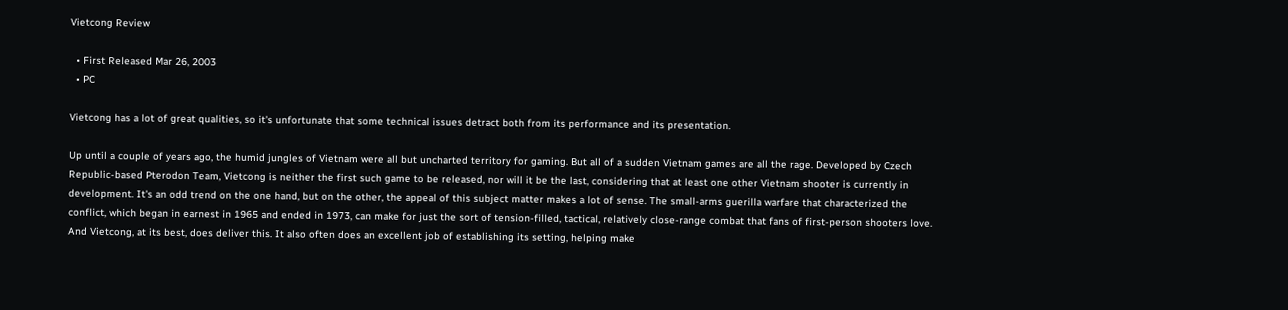Vietcong Review

  • First Released Mar 26, 2003
  • PC

Vietcong has a lot of great qualities, so it's unfortunate that some technical issues detract both from its performance and its presentation.

Up until a couple of years ago, the humid jungles of Vietnam were all but uncharted territory for gaming. But all of a sudden Vietnam games are all the rage. Developed by Czech Republic-based Pterodon Team, Vietcong is neither the first such game to be released, nor will it be the last, considering that at least one other Vietnam shooter is currently in development. It's an odd trend on the one hand, but on the other, the appeal of this subject matter makes a lot of sense. The small-arms guerilla warfare that characterized the conflict, which began in earnest in 1965 and ended in 1973, can make for just the sort of tension-filled, tactical, relatively close-range combat that fans of first-person shooters love. And Vietcong, at its best, does deliver this. It also often does an excellent job of establishing its setting, helping make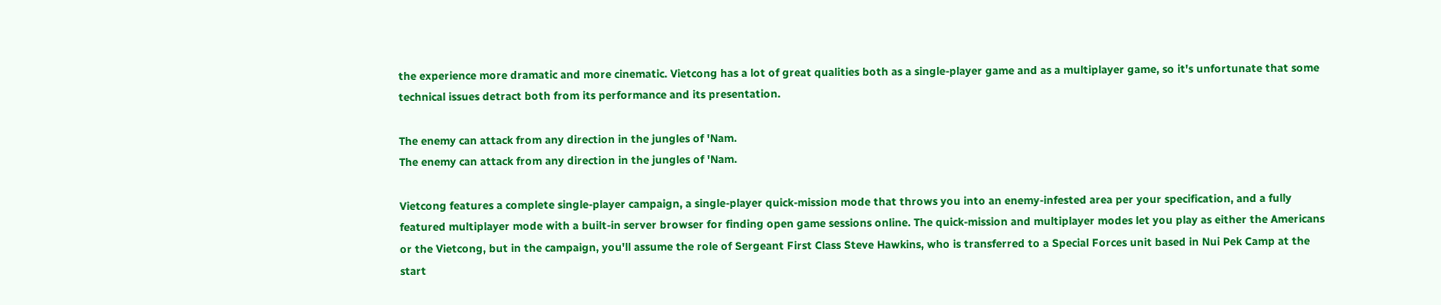the experience more dramatic and more cinematic. Vietcong has a lot of great qualities both as a single-player game and as a multiplayer game, so it's unfortunate that some technical issues detract both from its performance and its presentation.

The enemy can attack from any direction in the jungles of 'Nam.
The enemy can attack from any direction in the jungles of 'Nam.

Vietcong features a complete single-player campaign, a single-player quick-mission mode that throws you into an enemy-infested area per your specification, and a fully featured multiplayer mode with a built-in server browser for finding open game sessions online. The quick-mission and multiplayer modes let you play as either the Americans or the Vietcong, but in the campaign, you'll assume the role of Sergeant First Class Steve Hawkins, who is transferred to a Special Forces unit based in Nui Pek Camp at the start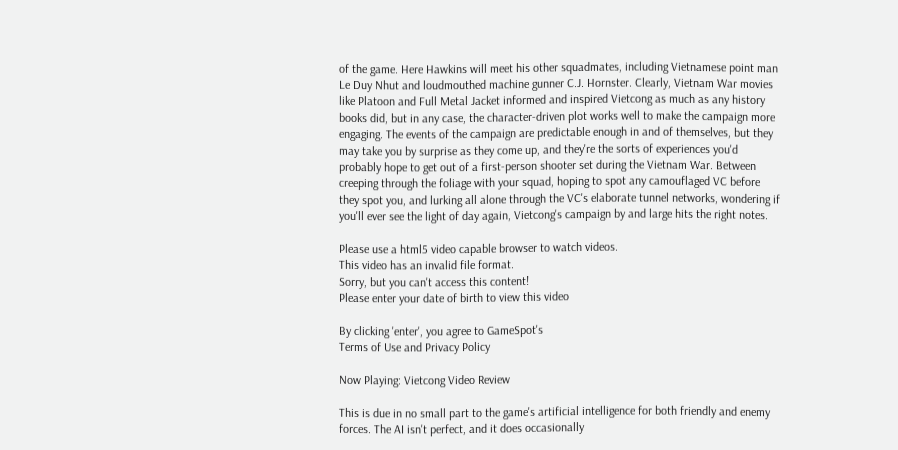of the game. Here Hawkins will meet his other squadmates, including Vietnamese point man Le Duy Nhut and loudmouthed machine gunner C.J. Hornster. Clearly, Vietnam War movies like Platoon and Full Metal Jacket informed and inspired Vietcong as much as any history books did, but in any case, the character-driven plot works well to make the campaign more engaging. The events of the campaign are predictable enough in and of themselves, but they may take you by surprise as they come up, and they're the sorts of experiences you'd probably hope to get out of a first-person shooter set during the Vietnam War. Between creeping through the foliage with your squad, hoping to spot any camouflaged VC before they spot you, and lurking all alone through the VC's elaborate tunnel networks, wondering if you'll ever see the light of day again, Vietcong's campaign by and large hits the right notes.

Please use a html5 video capable browser to watch videos.
This video has an invalid file format.
Sorry, but you can't access this content!
Please enter your date of birth to view this video

By clicking 'enter', you agree to GameSpot's
Terms of Use and Privacy Policy

Now Playing: Vietcong Video Review

This is due in no small part to the game's artificial intelligence for both friendly and enemy forces. The AI isn't perfect, and it does occasionally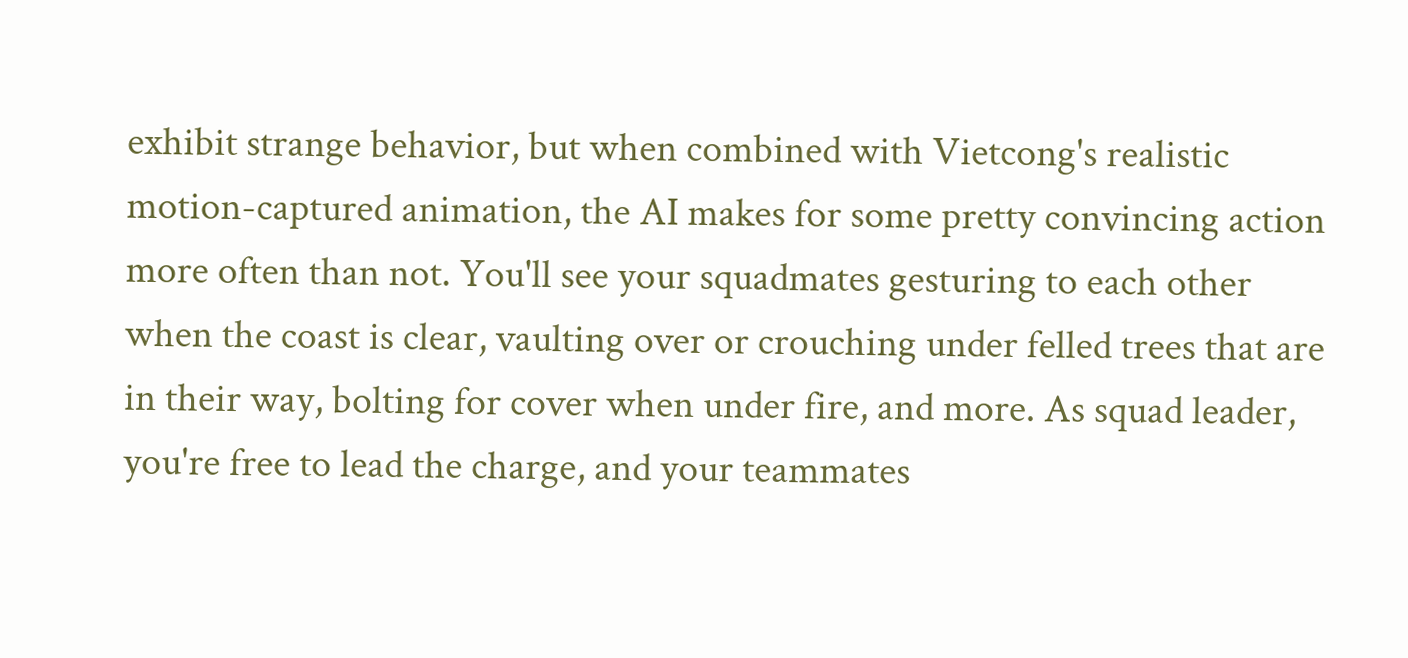exhibit strange behavior, but when combined with Vietcong's realistic motion-captured animation, the AI makes for some pretty convincing action more often than not. You'll see your squadmates gesturing to each other when the coast is clear, vaulting over or crouching under felled trees that are in their way, bolting for cover when under fire, and more. As squad leader, you're free to lead the charge, and your teammates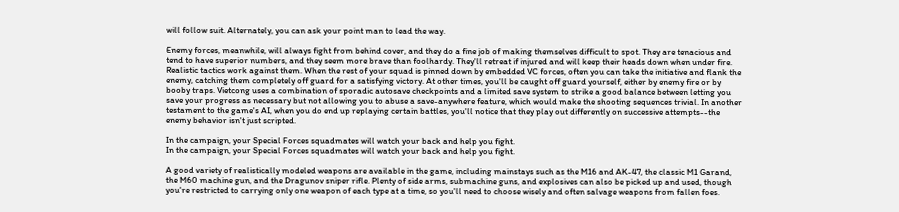will follow suit. Alternately, you can ask your point man to lead the way.

Enemy forces, meanwhile, will always fight from behind cover, and they do a fine job of making themselves difficult to spot. They are tenacious and tend to have superior numbers, and they seem more brave than foolhardy. They'll retreat if injured and will keep their heads down when under fire. Realistic tactics work against them. When the rest of your squad is pinned down by embedded VC forces, often you can take the initiative and flank the enemy, catching them completely off guard for a satisfying victory. At other times, you'll be caught off guard yourself, either by enemy fire or by booby traps. Vietcong uses a combination of sporadic autosave checkpoints and a limited save system to strike a good balance between letting you save your progress as necessary but not allowing you to abuse a save-anywhere feature, which would make the shooting sequences trivial. In another testament to the game's AI, when you do end up replaying certain battles, you'll notice that they play out differently on successive attempts--the enemy behavior isn't just scripted.

In the campaign, your Special Forces squadmates will watch your back and help you fight.
In the campaign, your Special Forces squadmates will watch your back and help you fight.

A good variety of realistically modeled weapons are available in the game, including mainstays such as the M16 and AK-47, the classic M1 Garand, the M60 machine gun, and the Dragunov sniper rifle. Plenty of side arms, submachine guns, and explosives can also be picked up and used, though you're restricted to carrying only one weapon of each type at a time, so you'll need to choose wisely and often salvage weapons from fallen foes.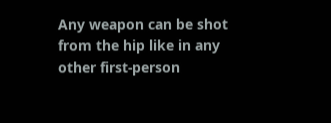Any weapon can be shot from the hip like in any other first-person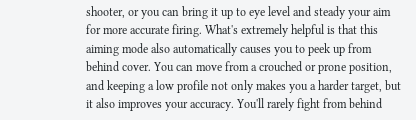shooter, or you can bring it up to eye level and steady your aim for more accurate firing. What's extremely helpful is that this aiming mode also automatically causes you to peek up from behind cover. You can move from a crouched or prone position, and keeping a low profile not only makes you a harder target, but it also improves your accuracy. You'll rarely fight from behind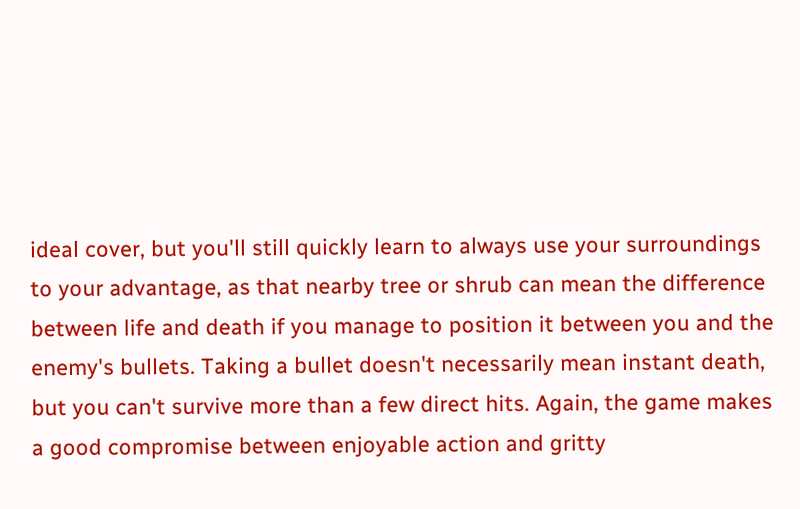ideal cover, but you'll still quickly learn to always use your surroundings to your advantage, as that nearby tree or shrub can mean the difference between life and death if you manage to position it between you and the enemy's bullets. Taking a bullet doesn't necessarily mean instant death, but you can't survive more than a few direct hits. Again, the game makes a good compromise between enjoyable action and gritty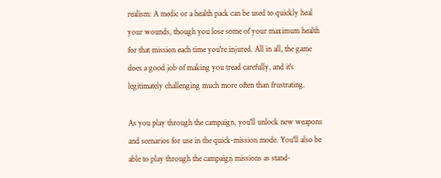realism: A medic or a health pack can be used to quickly heal your wounds, though you lose some of your maximum health for that mission each time you're injured. All in all, the game does a good job of making you tread carefully, and it's legitimately challenging much more often than frustrating.

As you play through the campaign, you'll unlock new weapons and scenarios for use in the quick-mission mode. You'll also be able to play through the campaign missions as stand-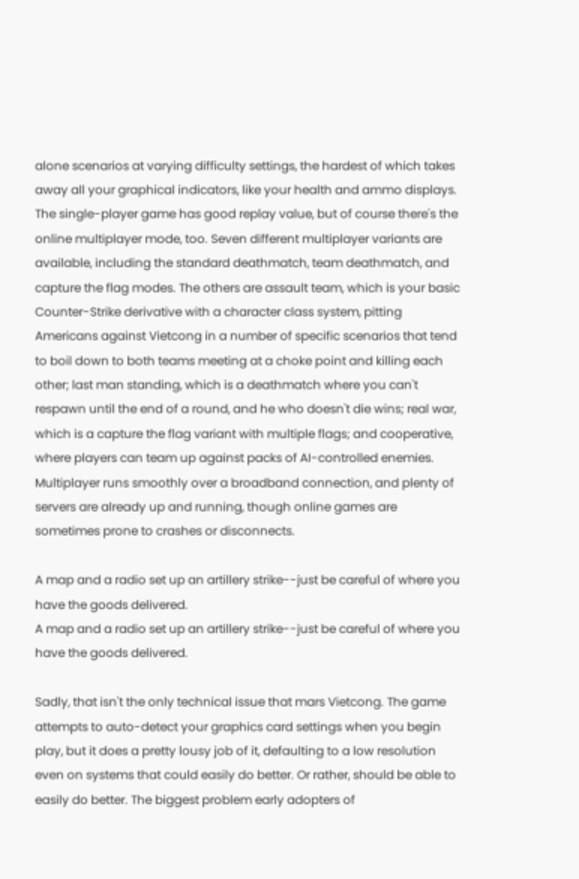alone scenarios at varying difficulty settings, the hardest of which takes away all your graphical indicators, like your health and ammo displays. The single-player game has good replay value, but of course there's the online multiplayer mode, too. Seven different multiplayer variants are available, including the standard deathmatch, team deathmatch, and capture the flag modes. The others are assault team, which is your basic Counter-Strike derivative with a character class system, pitting Americans against Vietcong in a number of specific scenarios that tend to boil down to both teams meeting at a choke point and killing each other; last man standing, which is a deathmatch where you can't respawn until the end of a round, and he who doesn't die wins; real war, which is a capture the flag variant with multiple flags; and cooperative, where players can team up against packs of AI-controlled enemies. Multiplayer runs smoothly over a broadband connection, and plenty of servers are already up and running, though online games are sometimes prone to crashes or disconnects.

A map and a radio set up an artillery strike--just be careful of where you have the goods delivered.
A map and a radio set up an artillery strike--just be careful of where you have the goods delivered.

Sadly, that isn't the only technical issue that mars Vietcong. The game attempts to auto-detect your graphics card settings when you begin play, but it does a pretty lousy job of it, defaulting to a low resolution even on systems that could easily do better. Or rather, should be able to easily do better. The biggest problem early adopters of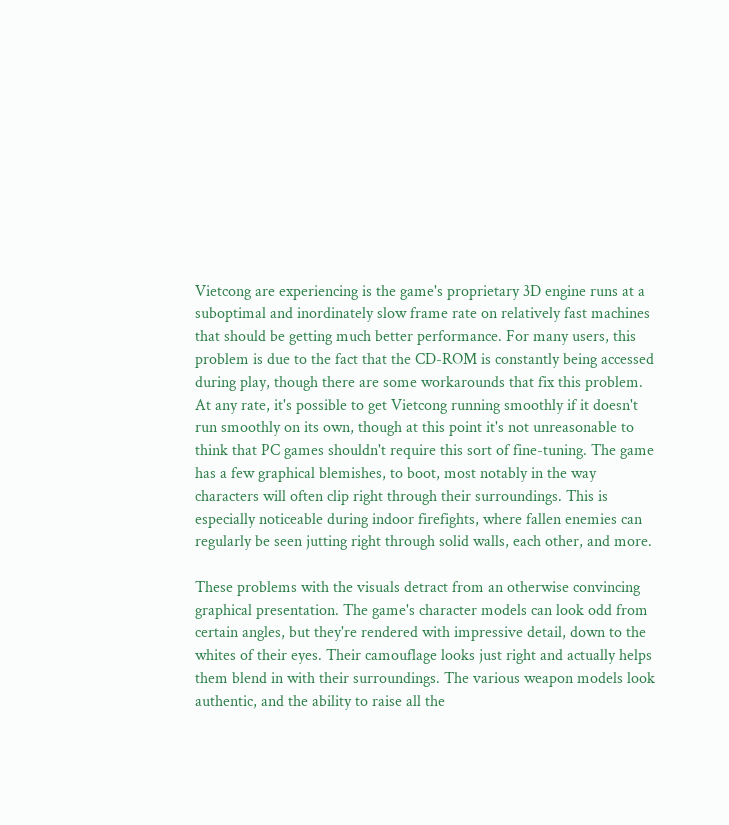Vietcong are experiencing is the game's proprietary 3D engine runs at a suboptimal and inordinately slow frame rate on relatively fast machines that should be getting much better performance. For many users, this problem is due to the fact that the CD-ROM is constantly being accessed during play, though there are some workarounds that fix this problem. At any rate, it's possible to get Vietcong running smoothly if it doesn't run smoothly on its own, though at this point it's not unreasonable to think that PC games shouldn't require this sort of fine-tuning. The game has a few graphical blemishes, to boot, most notably in the way characters will often clip right through their surroundings. This is especially noticeable during indoor firefights, where fallen enemies can regularly be seen jutting right through solid walls, each other, and more.

These problems with the visuals detract from an otherwise convincing graphical presentation. The game's character models can look odd from certain angles, but they're rendered with impressive detail, down to the whites of their eyes. Their camouflage looks just right and actually helps them blend in with their surroundings. The various weapon models look authentic, and the ability to raise all the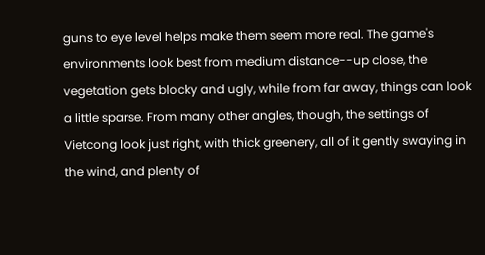guns to eye level helps make them seem more real. The game's environments look best from medium distance--up close, the vegetation gets blocky and ugly, while from far away, things can look a little sparse. From many other angles, though, the settings of Vietcong look just right, with thick greenery, all of it gently swaying in the wind, and plenty of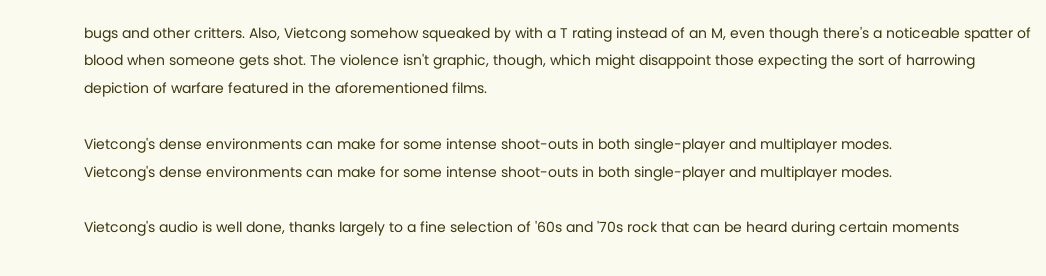bugs and other critters. Also, Vietcong somehow squeaked by with a T rating instead of an M, even though there's a noticeable spatter of blood when someone gets shot. The violence isn't graphic, though, which might disappoint those expecting the sort of harrowing depiction of warfare featured in the aforementioned films.

Vietcong's dense environments can make for some intense shoot-outs in both single-player and multiplayer modes.
Vietcong's dense environments can make for some intense shoot-outs in both single-player and multiplayer modes.

Vietcong's audio is well done, thanks largely to a fine selection of '60s and '70s rock that can be heard during certain moments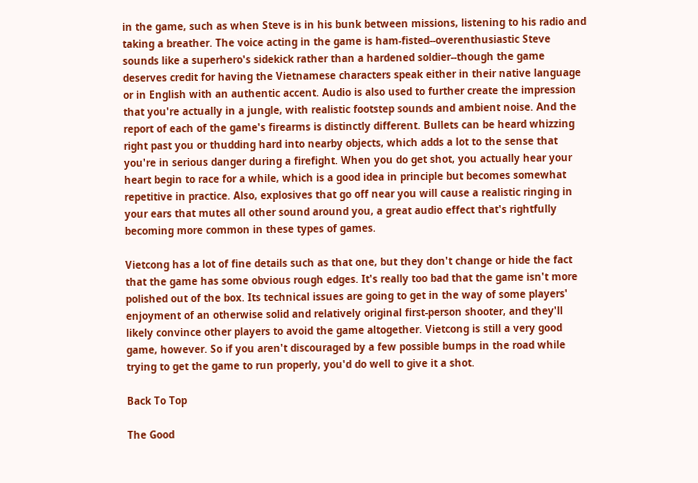in the game, such as when Steve is in his bunk between missions, listening to his radio and taking a breather. The voice acting in the game is ham-fisted--overenthusiastic Steve sounds like a superhero's sidekick rather than a hardened soldier--though the game deserves credit for having the Vietnamese characters speak either in their native language or in English with an authentic accent. Audio is also used to further create the impression that you're actually in a jungle, with realistic footstep sounds and ambient noise. And the report of each of the game's firearms is distinctly different. Bullets can be heard whizzing right past you or thudding hard into nearby objects, which adds a lot to the sense that you're in serious danger during a firefight. When you do get shot, you actually hear your heart begin to race for a while, which is a good idea in principle but becomes somewhat repetitive in practice. Also, explosives that go off near you will cause a realistic ringing in your ears that mutes all other sound around you, a great audio effect that's rightfully becoming more common in these types of games.

Vietcong has a lot of fine details such as that one, but they don't change or hide the fact that the game has some obvious rough edges. It's really too bad that the game isn't more polished out of the box. Its technical issues are going to get in the way of some players' enjoyment of an otherwise solid and relatively original first-person shooter, and they'll likely convince other players to avoid the game altogether. Vietcong is still a very good game, however. So if you aren't discouraged by a few possible bumps in the road while trying to get the game to run properly, you'd do well to give it a shot.

Back To Top

The Good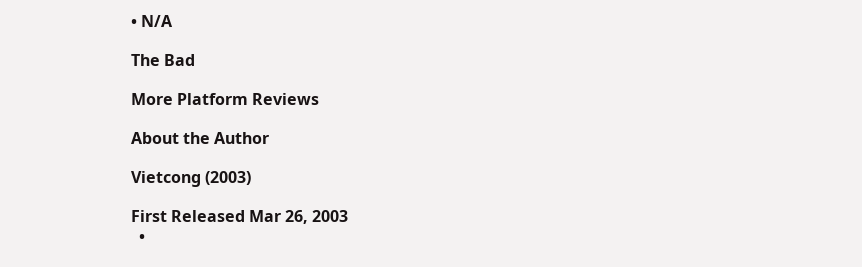• N/A

The Bad

More Platform Reviews

About the Author

Vietcong (2003)

First Released Mar 26, 2003
  •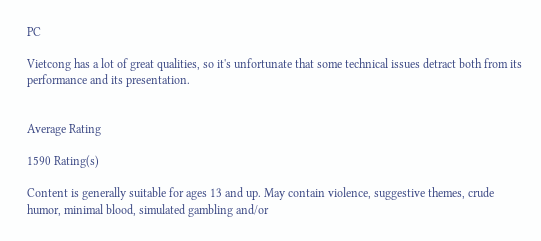PC

Vietcong has a lot of great qualities, so it's unfortunate that some technical issues detract both from its performance and its presentation.


Average Rating

1590 Rating(s)

Content is generally suitable for ages 13 and up. May contain violence, suggestive themes, crude humor, minimal blood, simulated gambling and/or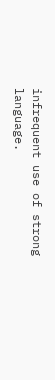infrequent use of strong language.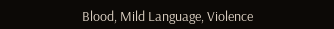Blood, Mild Language, Violence